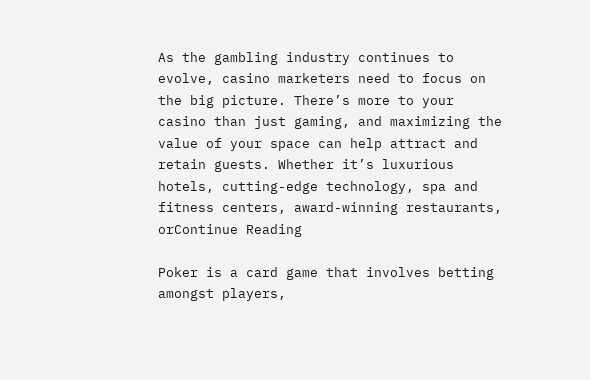As the gambling industry continues to evolve, casino marketers need to focus on the big picture. There’s more to your casino than just gaming, and maximizing the value of your space can help attract and retain guests. Whether it’s luxurious hotels, cutting-edge technology, spa and fitness centers, award-winning restaurants, orContinue Reading

Poker is a card game that involves betting amongst players,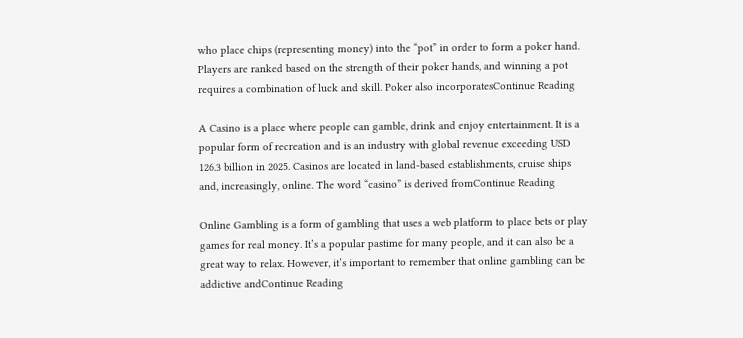who place chips (representing money) into the “pot” in order to form a poker hand. Players are ranked based on the strength of their poker hands, and winning a pot requires a combination of luck and skill. Poker also incorporatesContinue Reading

A Casino is a place where people can gamble, drink and enjoy entertainment. It is a popular form of recreation and is an industry with global revenue exceeding USD 126.3 billion in 2025. Casinos are located in land-based establishments, cruise ships and, increasingly, online. The word “casino” is derived fromContinue Reading

Online Gambling is a form of gambling that uses a web platform to place bets or play games for real money. It’s a popular pastime for many people, and it can also be a great way to relax. However, it’s important to remember that online gambling can be addictive andContinue Reading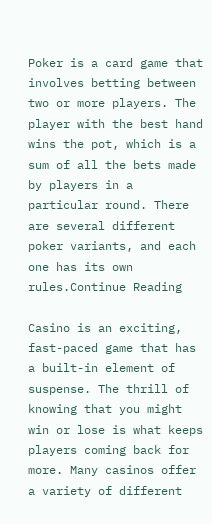Poker is a card game that involves betting between two or more players. The player with the best hand wins the pot, which is a sum of all the bets made by players in a particular round. There are several different poker variants, and each one has its own rules.Continue Reading

Casino is an exciting, fast-paced game that has a built-in element of suspense. The thrill of knowing that you might win or lose is what keeps players coming back for more. Many casinos offer a variety of different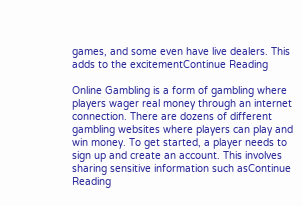games, and some even have live dealers. This adds to the excitementContinue Reading

Online Gambling is a form of gambling where players wager real money through an internet connection. There are dozens of different gambling websites where players can play and win money. To get started, a player needs to sign up and create an account. This involves sharing sensitive information such asContinue Reading